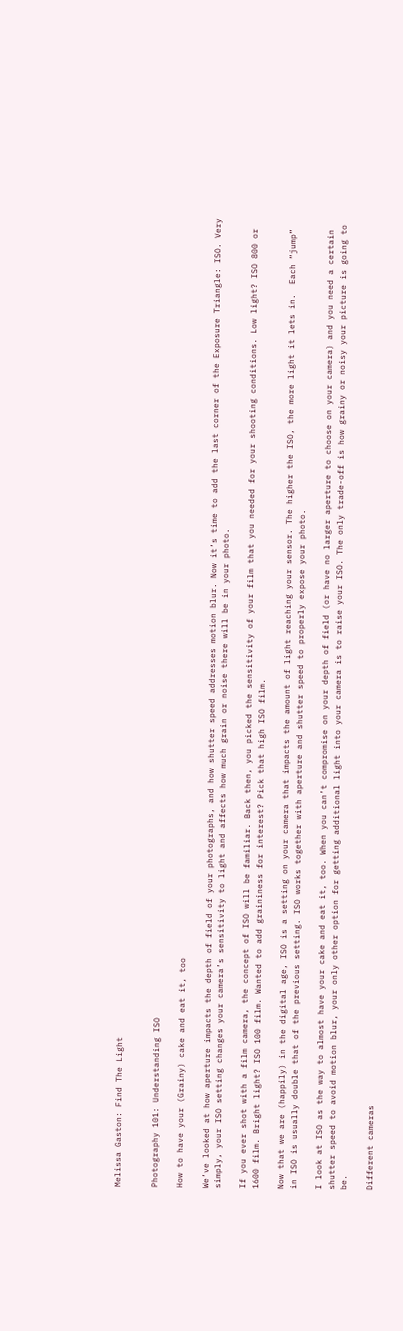Melissa Gaston: Find The Light


Photography 101: Understanding ISO

How to have your (Grainy) cake and eat it, too

We’ve looked at how aperture impacts the depth of field of your photographs, and how shutter speed addresses motion blur. Now it’s time to add the last corner of the Exposure Triangle: ISO. Very simply, your ISO setting changes your camera’s sensitivity to light and affects how much grain or noise there will be in your photo.

If you ever shot with a film camera, the concept of ISO will be familiar. Back then, you picked the sensitivity of your film that you needed for your shooting conditions. Low light? ISO 800 or 1600 film. Bright light? ISO 100 film. Wanted to add graininess for interest? Pick that high ISO film.

Now that we are (happily) in the digital age, ISO is a setting on your camera that impacts the amount of light reaching your sensor. The higher the ISO, the more light it lets in.  Each “jump” in ISO is usually double that of the previous setting. ISO works together with aperture and shutter speed to properly expose your photo.

I look at ISO as the way to almost have your cake and eat it, too. When you can’t compromise on your depth of field (or have no larger aperture to choose on your camera) and you need a certain shutter speed to avoid motion blur, your only other option for getting additional light into your camera is to raise your ISO. The only trade-off is how grainy or noisy your picture is going to be.

Different cameras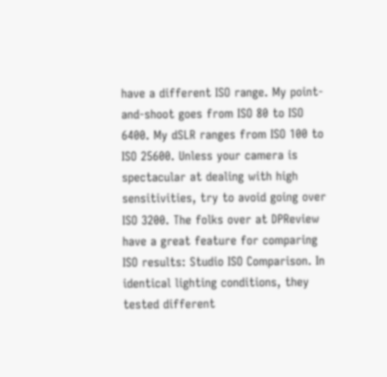have a different ISO range. My point-and-shoot goes from ISO 80 to ISO 6400. My dSLR ranges from ISO 100 to ISO 25600. Unless your camera is spectacular at dealing with high sensitivities, try to avoid going over ISO 3200. The folks over at DPReview have a great feature for comparing ISO results: Studio ISO Comparison. In identical lighting conditions, they tested different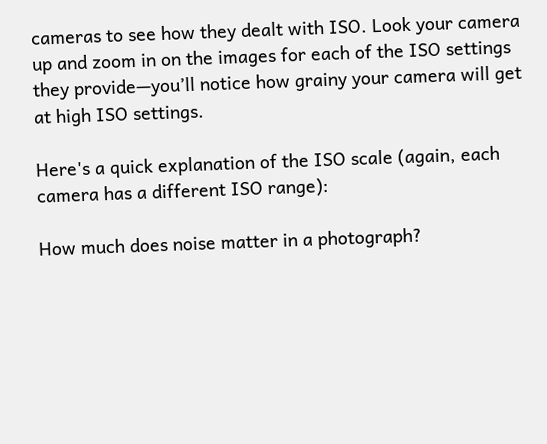cameras to see how they dealt with ISO. Look your camera up and zoom in on the images for each of the ISO settings they provide—you’ll notice how grainy your camera will get at high ISO settings.

Here's a quick explanation of the ISO scale (again, each camera has a different ISO range):

How much does noise matter in a photograph?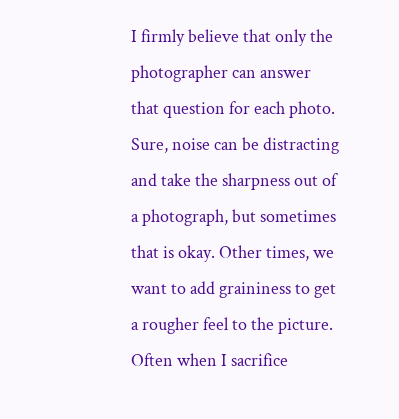I firmly believe that only the photographer can answer that question for each photo. Sure, noise can be distracting and take the sharpness out of a photograph, but sometimes that is okay. Other times, we want to add graininess to get a rougher feel to the picture. Often when I sacrifice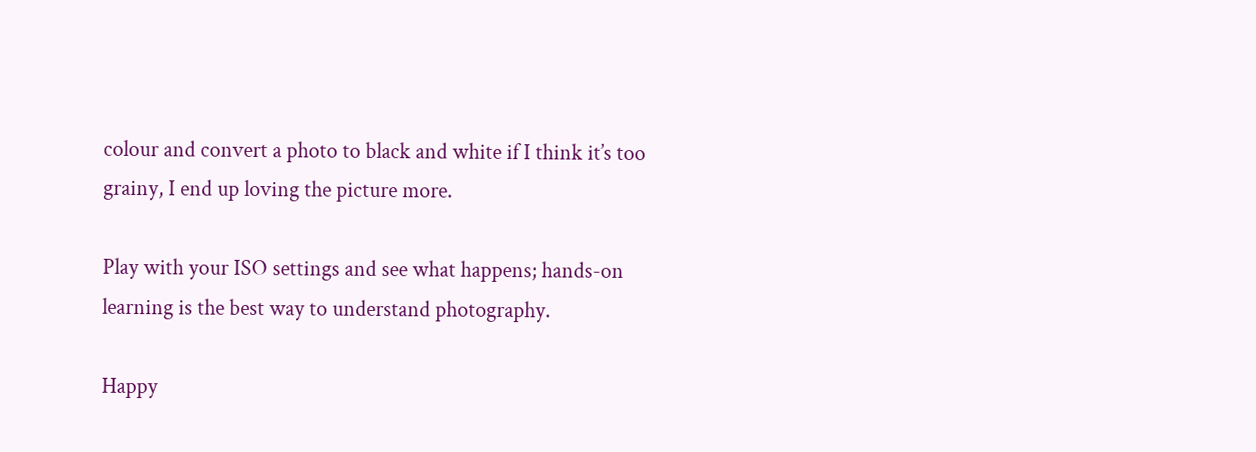colour and convert a photo to black and white if I think it’s too grainy, I end up loving the picture more.

Play with your ISO settings and see what happens; hands-on learning is the best way to understand photography.

Happy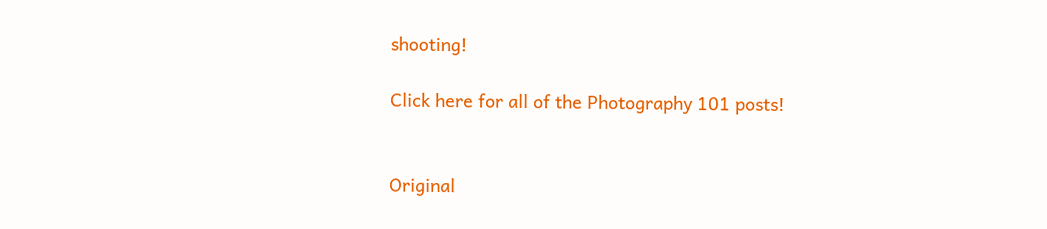shooting!

Click here for all of the Photography 101 posts!


Original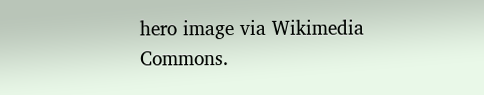hero image via Wikimedia Commons.